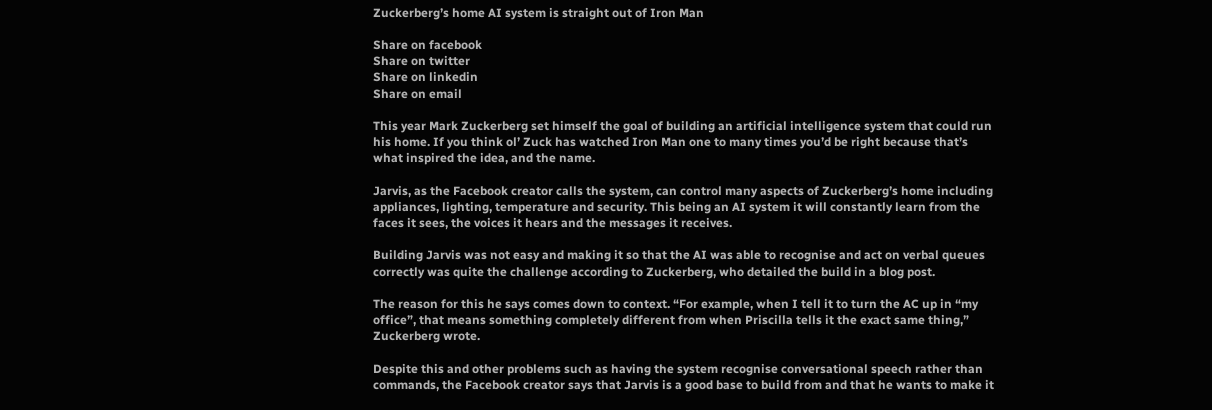Zuckerberg’s home AI system is straight out of Iron Man

Share on facebook
Share on twitter
Share on linkedin
Share on email

This year Mark Zuckerberg set himself the goal of building an artificial intelligence system that could run his home. If you think ol’ Zuck has watched Iron Man one to many times you’d be right because that’s what inspired the idea, and the name.

Jarvis, as the Facebook creator calls the system, can control many aspects of Zuckerberg’s home including appliances, lighting, temperature and security. This being an AI system it will constantly learn from the faces it sees, the voices it hears and the messages it receives.

Building Jarvis was not easy and making it so that the AI was able to recognise and act on verbal queues correctly was quite the challenge according to Zuckerberg, who detailed the build in a blog post.

The reason for this he says comes down to context. “For example, when I tell it to turn the AC up in “my office”, that means something completely different from when Priscilla tells it the exact same thing,” Zuckerberg wrote.

Despite this and other problems such as having the system recognise conversational speech rather than commands, the Facebook creator says that Jarvis is a good base to build from and that he wants to make it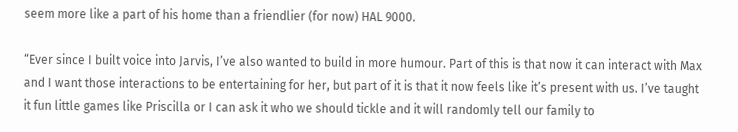seem more like a part of his home than a friendlier (for now) HAL 9000.

“Ever since I built voice into Jarvis, I’ve also wanted to build in more humour. Part of this is that now it can interact with Max and I want those interactions to be entertaining for her, but part of it is that it now feels like it’s present with us. I’ve taught it fun little games like Priscilla or I can ask it who we should tickle and it will randomly tell our family to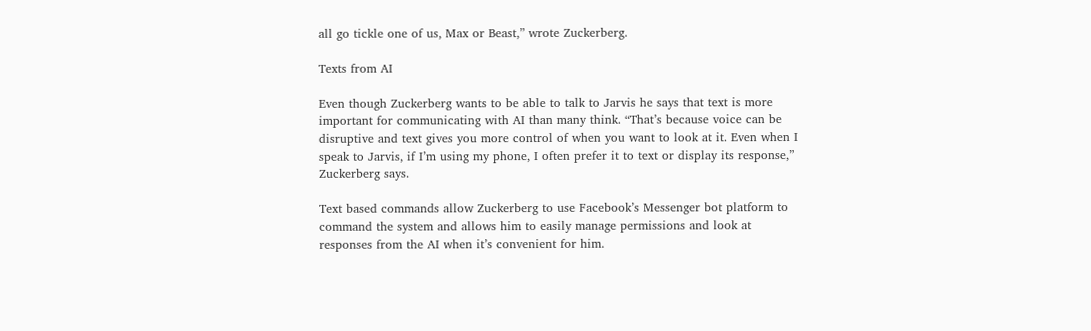all go tickle one of us, Max or Beast,” wrote Zuckerberg.

Texts from AI

Even though Zuckerberg wants to be able to talk to Jarvis he says that text is more important for communicating with AI than many think. “That’s because voice can be disruptive and text gives you more control of when you want to look at it. Even when I speak to Jarvis, if I’m using my phone, I often prefer it to text or display its response,” Zuckerberg says.

Text based commands allow Zuckerberg to use Facebook’s Messenger bot platform to command the system and allows him to easily manage permissions and look at responses from the AI when it’s convenient for him.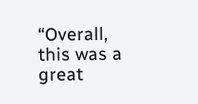“Overall, this was a great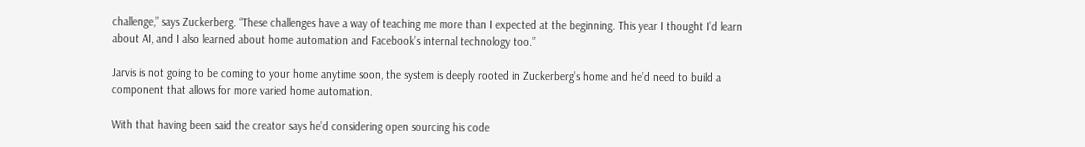challenge,” says Zuckerberg. “These challenges have a way of teaching me more than I expected at the beginning. This year I thought I’d learn about AI, and I also learned about home automation and Facebook’s internal technology too.”

Jarvis is not going to be coming to your home anytime soon, the system is deeply rooted in Zuckerberg’s home and he’d need to build a component that allows for more varied home automation.

With that having been said the creator says he’d considering open sourcing his code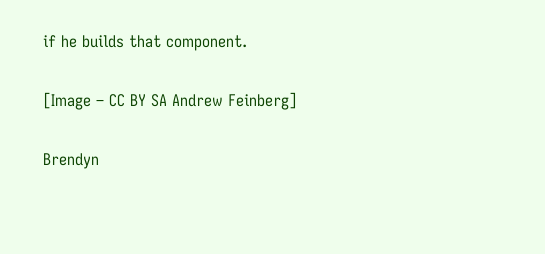if he builds that component.

[Image – CC BY SA Andrew Feinberg]

Brendyn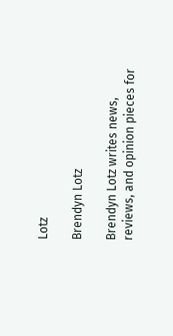Lotz

Brendyn Lotz

Brendyn Lotz writes news, reviews, and opinion pieces for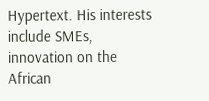Hypertext. His interests include SMEs, innovation on the African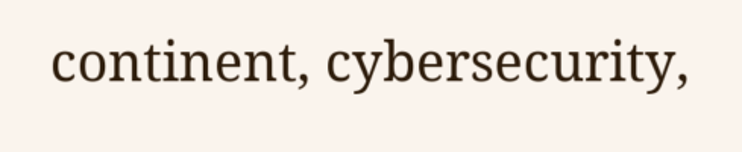continent, cybersecurity,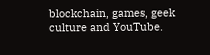blockchain, games, geek culture and YouTube.